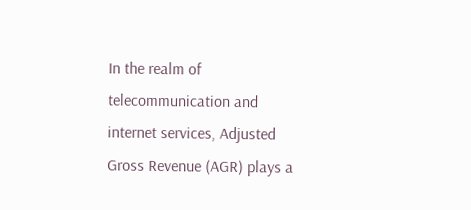In the realm of telecommunication and internet services, Adjusted Gross Revenue (AGR) plays a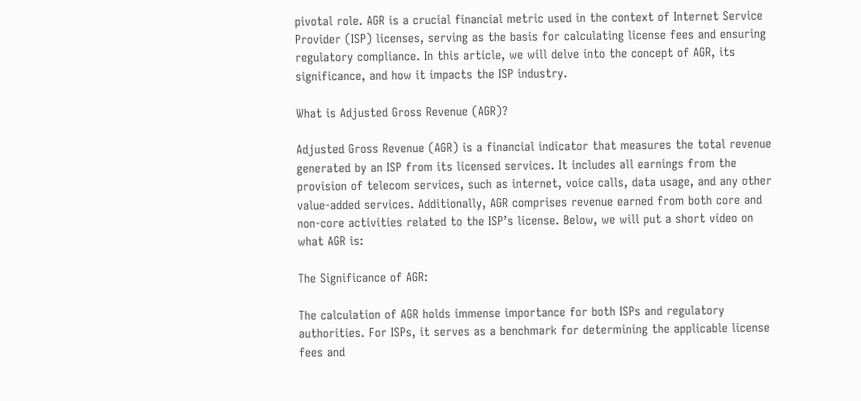pivotal role. AGR is a crucial financial metric used in the context of Internet Service Provider (ISP) licenses, serving as the basis for calculating license fees and ensuring regulatory compliance. In this article, we will delve into the concept of AGR, its significance, and how it impacts the ISP industry.

What is Adjusted Gross Revenue (AGR)?

Adjusted Gross Revenue (AGR) is a financial indicator that measures the total revenue generated by an ISP from its licensed services. It includes all earnings from the provision of telecom services, such as internet, voice calls, data usage, and any other value-added services. Additionally, AGR comprises revenue earned from both core and non-core activities related to the ISP’s license. Below, we will put a short video on what AGR is:

The Significance of AGR:

The calculation of AGR holds immense importance for both ISPs and regulatory authorities. For ISPs, it serves as a benchmark for determining the applicable license fees and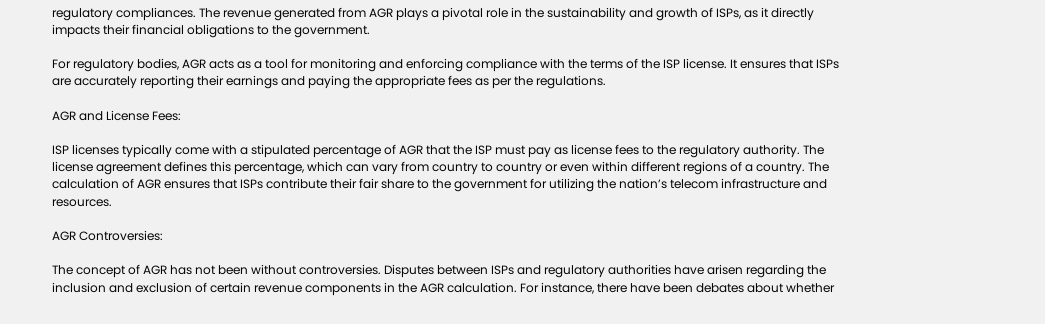regulatory compliances. The revenue generated from AGR plays a pivotal role in the sustainability and growth of ISPs, as it directly impacts their financial obligations to the government.

For regulatory bodies, AGR acts as a tool for monitoring and enforcing compliance with the terms of the ISP license. It ensures that ISPs are accurately reporting their earnings and paying the appropriate fees as per the regulations.

AGR and License Fees:

ISP licenses typically come with a stipulated percentage of AGR that the ISP must pay as license fees to the regulatory authority. The license agreement defines this percentage, which can vary from country to country or even within different regions of a country. The calculation of AGR ensures that ISPs contribute their fair share to the government for utilizing the nation’s telecom infrastructure and resources.

AGR Controversies:

The concept of AGR has not been without controversies. Disputes between ISPs and regulatory authorities have arisen regarding the inclusion and exclusion of certain revenue components in the AGR calculation. For instance, there have been debates about whether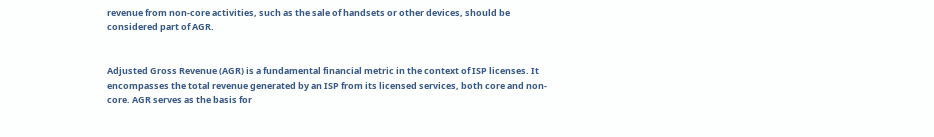revenue from non-core activities, such as the sale of handsets or other devices, should be considered part of AGR.


Adjusted Gross Revenue (AGR) is a fundamental financial metric in the context of ISP licenses. It encompasses the total revenue generated by an ISP from its licensed services, both core and non-core. AGR serves as the basis for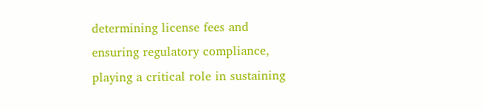determining license fees and ensuring regulatory compliance, playing a critical role in sustaining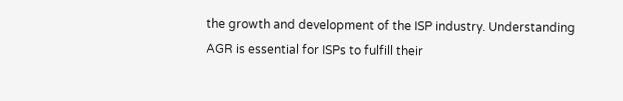the growth and development of the ISP industry. Understanding AGR is essential for ISPs to fulfill their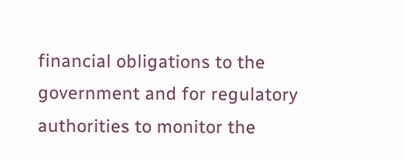financial obligations to the government and for regulatory authorities to monitor the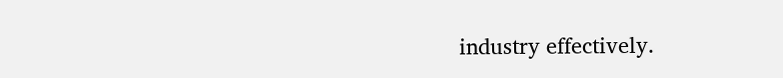industry effectively.